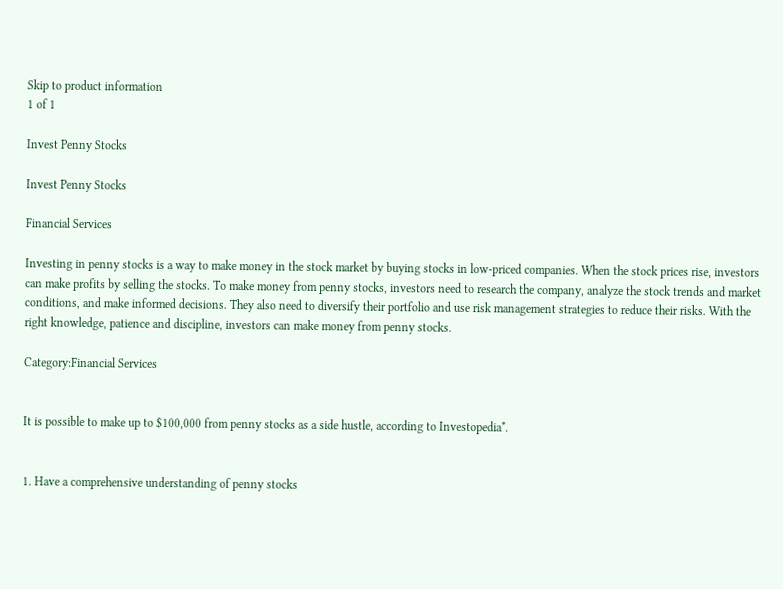Skip to product information
1 of 1

Invest Penny Stocks

Invest Penny Stocks

Financial Services

Investing in penny stocks is a way to make money in the stock market by buying stocks in low-priced companies. When the stock prices rise, investors can make profits by selling the stocks. To make money from penny stocks, investors need to research the company, analyze the stock trends and market conditions, and make informed decisions. They also need to diversify their portfolio and use risk management strategies to reduce their risks. With the right knowledge, patience and discipline, investors can make money from penny stocks.

Category:Financial Services


It is possible to make up to $100,000 from penny stocks as a side hustle, according to Investopedia*.


1. Have a comprehensive understanding of penny stocks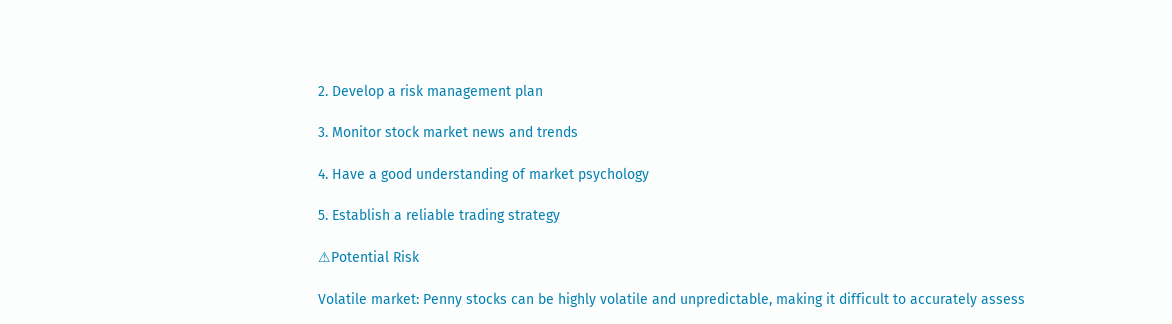2. Develop a risk management plan

3. Monitor stock market news and trends

4. Have a good understanding of market psychology

5. Establish a reliable trading strategy

⚠Potential Risk

Volatile market: Penny stocks can be highly volatile and unpredictable, making it difficult to accurately assess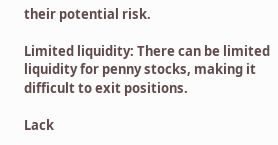their potential risk.

Limited liquidity: There can be limited liquidity for penny stocks, making it difficult to exit positions.

Lack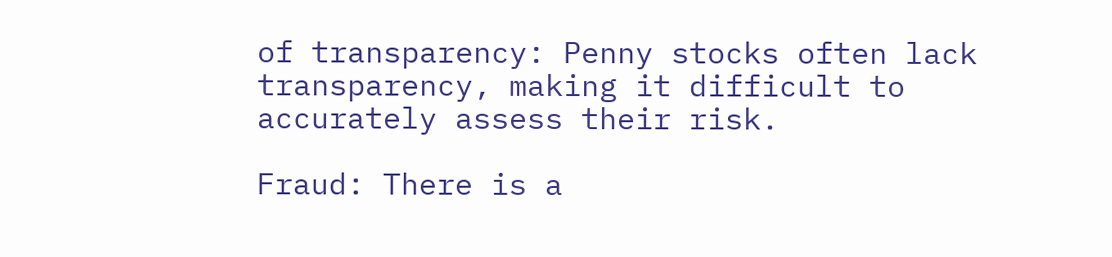of transparency: Penny stocks often lack transparency, making it difficult to accurately assess their risk.

Fraud: There is a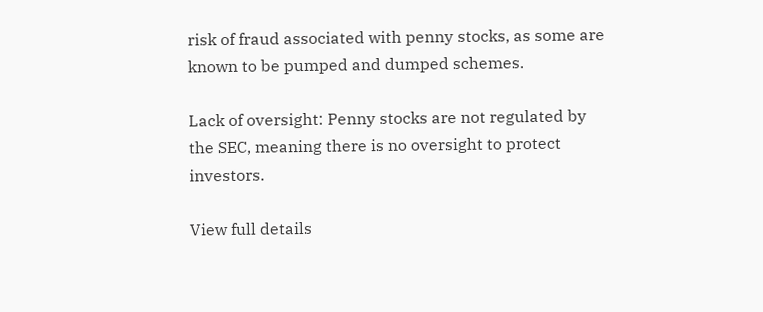risk of fraud associated with penny stocks, as some are known to be pumped and dumped schemes.

Lack of oversight: Penny stocks are not regulated by the SEC, meaning there is no oversight to protect investors.

View full details